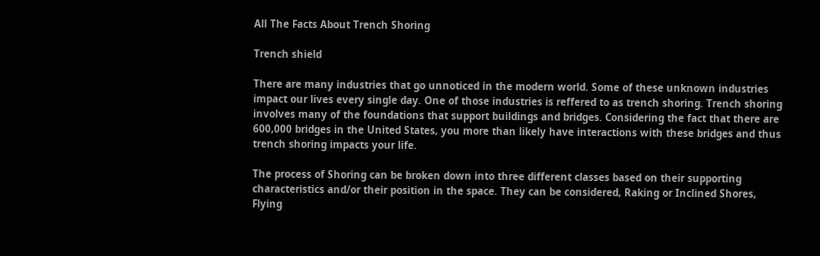All The Facts About Trench Shoring

Trench shield

There are many industries that go unnoticed in the modern world. Some of these unknown industries impact our lives every single day. One of those industries is reffered to as trench shoring. Trench shoring involves many of the foundations that support buildings and bridges. Considering the fact that there are 600,000 bridges in the United States, you more than likely have interactions with these bridges and thus trench shoring impacts your life.

The process of Shoring can be broken down into three different classes based on their supporting characteristics and/or their position in the space. They can be considered, Raking or Inclined Shores, Flying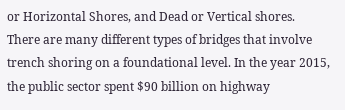or Horizontal Shores, and Dead or Vertical shores. There are many different types of bridges that involve trench shoring on a foundational level. In the year 2015, the public sector spent $90 billion on highway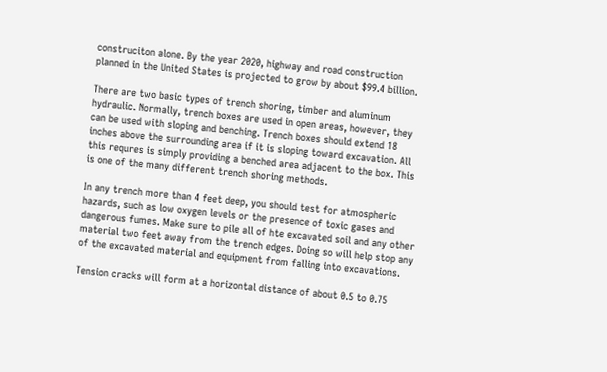construciton alone. By the year 2020, highway and road construction planned in the United States is projected to grow by about $99.4 billion.

There are two basic types of trench shoring, timber and aluminum hydraulic. Normally, trench boxes are used in open areas, however, they can be used with sloping and benching. Trench boxes should extend 18 inches above the surrounding area if it is sloping toward excavation. All this requres is simply providing a benched area adjacent to the box. This is one of the many different trench shoring methods.

In any trench more than 4 feet deep, you should test for atmospheric hazards, such as low oxygen levels or the presence of toxic gases and dangerous fumes. Make sure to pile all of hte excavated soil and any other material two feet away from the trench edges. Doing so will help stop any of the excavated material and equipment from falling into excavations.

Tension cracks will form at a horizontal distance of about 0.5 to 0.75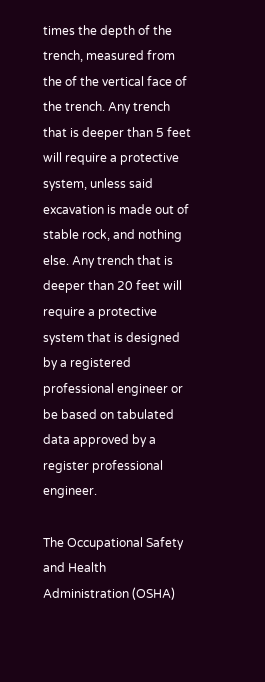times the depth of the trench, measured from the of the vertical face of the trench. Any trench that is deeper than 5 feet will require a protective system, unless said excavation is made out of stable rock, and nothing else. Any trench that is deeper than 20 feet will require a protective system that is designed by a registered professional engineer or be based on tabulated data approved by a register professional engineer.

The Occupational Safety and Health Administration (OSHA)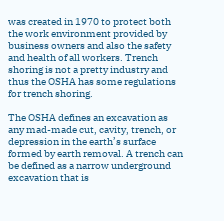was created in 1970 to protect both the work environment provided by business owners and also the safety and health of all workers. Trench shoring is not a pretty industry and thus the OSHA has some regulations for trench shoring.

The OSHA defines an excavation as any mad-made cut, cavity, trench, or depression in the earth’s surface formed by earth removal. A trench can be defined as a narrow underground excavation that is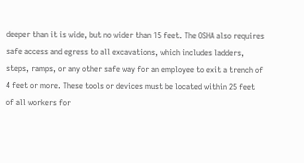deeper than it is wide, but no wider than 15 feet. The OSHA also requires safe access and egress to all excavations, which includes ladders, steps, ramps, or any other safe way for an employee to exit a trench of 4 feet or more. These tools or devices must be located within 25 feet of all workers for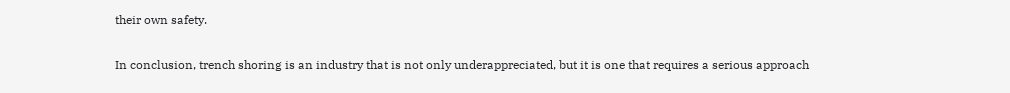their own safety.

In conclusion, trench shoring is an industry that is not only underappreciated, but it is one that requires a serious approach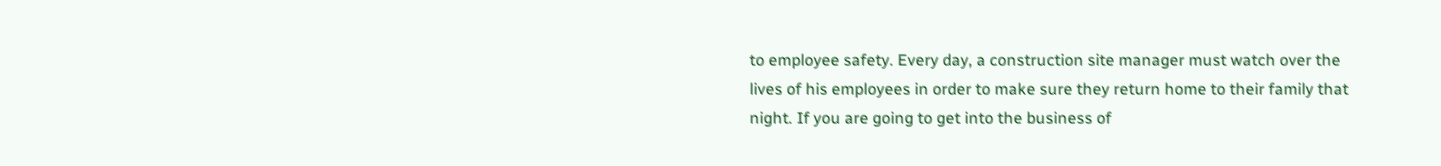to employee safety. Every day, a construction site manager must watch over the lives of his employees in order to make sure they return home to their family that night. If you are going to get into the business of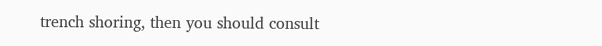trench shoring, then you should consult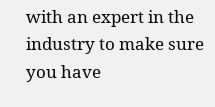with an expert in the industry to make sure you have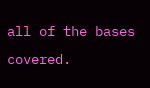all of the bases covered.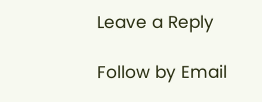Leave a Reply

Follow by Email